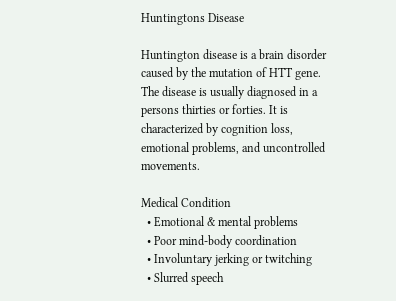Huntingtons Disease

Huntington disease is a brain disorder caused by the mutation of HTT gene. The disease is usually diagnosed in a persons thirties or forties. It is characterized by cognition loss, emotional problems, and uncontrolled movements.

Medical Condition
  • Emotional & mental problems
  • Poor mind-body coordination
  • Involuntary jerking or twitching
  • Slurred speech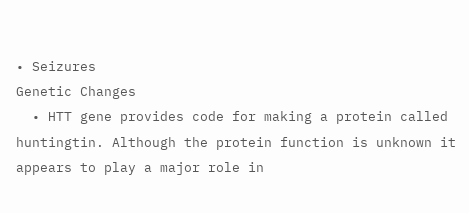• Seizures
Genetic Changes
  • HTT gene provides code for making a protein called huntingtin. Although the protein function is unknown it appears to play a major role in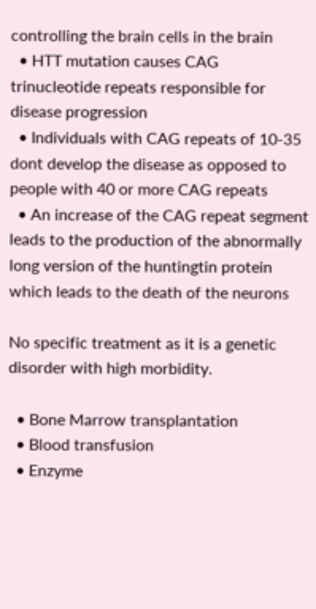controlling the brain cells in the brain
  • HTT mutation causes CAG trinucleotide repeats responsible for disease progression
  • Individuals with CAG repeats of 10-35 dont develop the disease as opposed to people with 40 or more CAG repeats
  • An increase of the CAG repeat segment leads to the production of the abnormally long version of the huntingtin protein which leads to the death of the neurons

No specific treatment as it is a genetic disorder with high morbidity.

  • Bone Marrow transplantation
  • Blood transfusion
  • Enzyme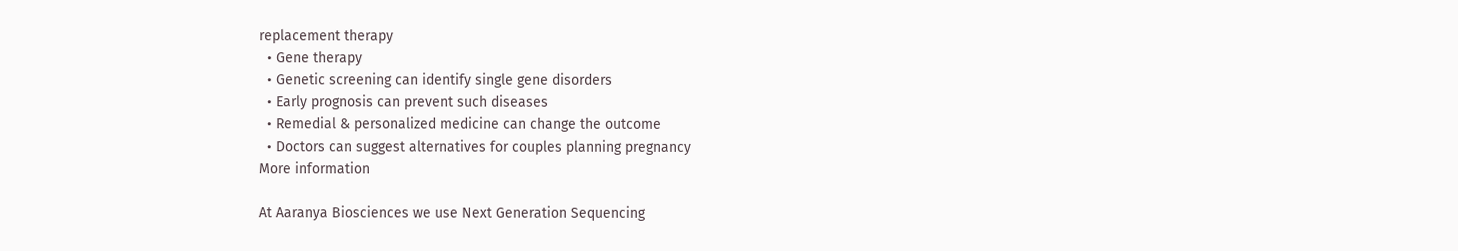replacement therapy
  • Gene therapy
  • Genetic screening can identify single gene disorders
  • Early prognosis can prevent such diseases
  • Remedial & personalized medicine can change the outcome
  • Doctors can suggest alternatives for couples planning pregnancy
More information

At Aaranya Biosciences we use Next Generation Sequencing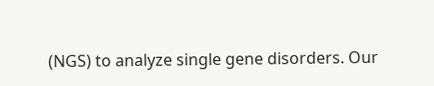(NGS) to analyze single gene disorders. Our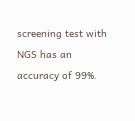screening test with NGS has an accuracy of 99%.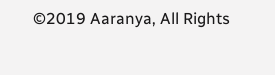©2019 Aaranya, All Rights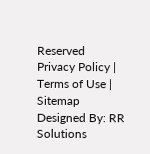Reserved
Privacy Policy | Terms of Use | Sitemap
Designed By: RR Solutions